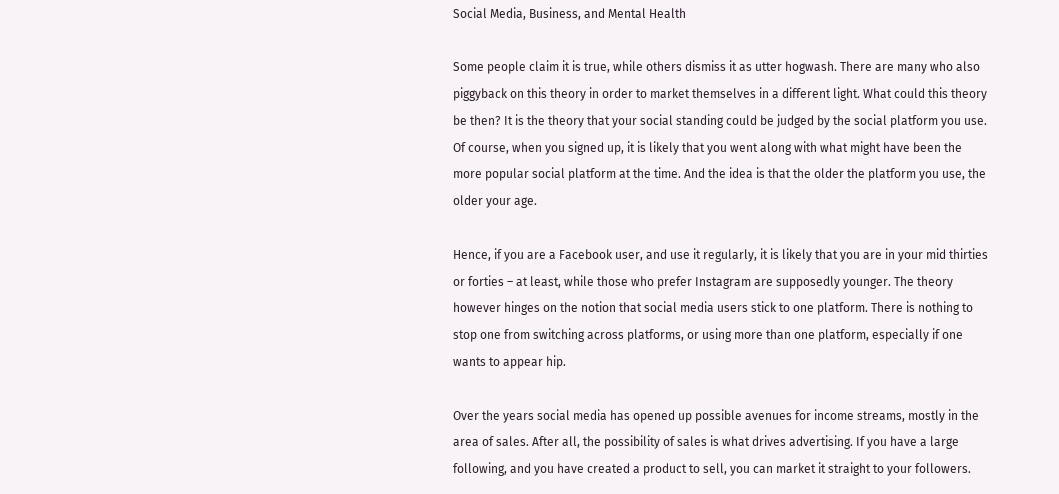Social Media, Business, and Mental Health

Some people claim it is true, while others dismiss it as utter hogwash. There are many who also piggyback on this theory in order to market themselves in a different light. What could this theory be then? It is the theory that your social standing could be judged by the social platform you use. Of course, when you signed up, it is likely that you went along with what might have been the more popular social platform at the time. And the idea is that the older the platform you use, the older your age.

Hence, if you are a Facebook user, and use it regularly, it is likely that you are in your mid thirties or forties – at least, while those who prefer Instagram are supposedly younger. The theory however hinges on the notion that social media users stick to one platform. There is nothing to stop one from switching across platforms, or using more than one platform, especially if one wants to appear hip.

Over the years social media has opened up possible avenues for income streams, mostly in the area of sales. After all, the possibility of sales is what drives advertising. If you have a large following, and you have created a product to sell, you can market it straight to your followers.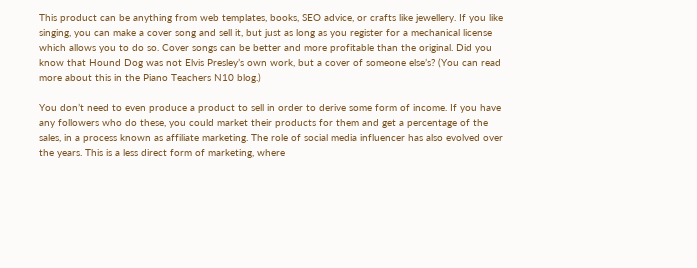This product can be anything from web templates, books, SEO advice, or crafts like jewellery. If you like singing, you can make a cover song and sell it, but just as long as you register for a mechanical license which allows you to do so. Cover songs can be better and more profitable than the original. Did you know that Hound Dog was not Elvis Presley’s own work, but a cover of someone else’s? (You can read more about this in the Piano Teachers N10 blog.)

You don’t need to even produce a product to sell in order to derive some form of income. If you have any followers who do these, you could market their products for them and get a percentage of the sales, in a process known as affiliate marketing. The role of social media influencer has also evolved over the years. This is a less direct form of marketing, where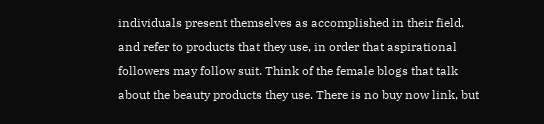individuals present themselves as accomplished in their field, and refer to products that they use, in order that aspirational followers may follow suit. Think of the female blogs that talk about the beauty products they use. There is no buy now link, but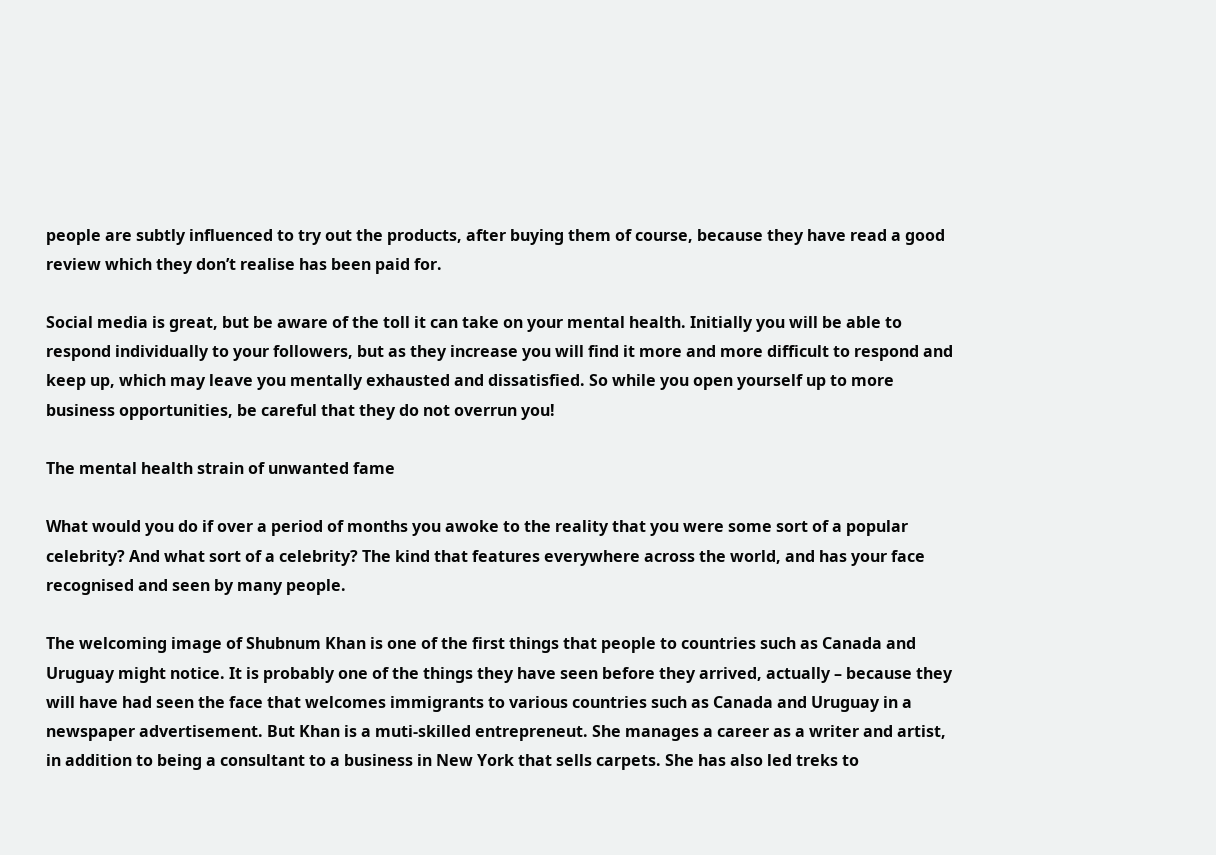people are subtly influenced to try out the products, after buying them of course, because they have read a good review which they don’t realise has been paid for.

Social media is great, but be aware of the toll it can take on your mental health. Initially you will be able to respond individually to your followers, but as they increase you will find it more and more difficult to respond and keep up, which may leave you mentally exhausted and dissatisfied. So while you open yourself up to more business opportunities, be careful that they do not overrun you!

The mental health strain of unwanted fame

What would you do if over a period of months you awoke to the reality that you were some sort of a popular celebrity? And what sort of a celebrity? The kind that features everywhere across the world, and has your face recognised and seen by many people.

The welcoming image of Shubnum Khan is one of the first things that people to countries such as Canada and Uruguay might notice. It is probably one of the things they have seen before they arrived, actually – because they will have had seen the face that welcomes immigrants to various countries such as Canada and Uruguay in a newspaper advertisement. But Khan is a muti-skilled entrepreneut. She manages a career as a writer and artist, in addition to being a consultant to a business in New York that sells carpets. She has also led treks to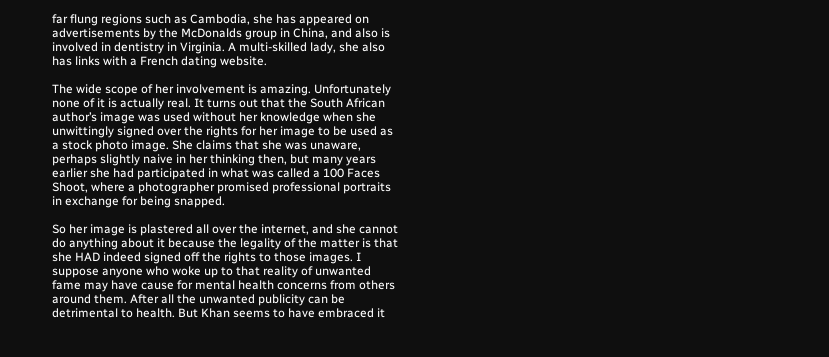far flung regions such as Cambodia, she has appeared on advertisements by the McDonalds group in China, and also is involved in dentistry in Virginia. A multi-skilled lady, she also has links with a French dating website.

The wide scope of her involvement is amazing. Unfortunately none of it is actually real. It turns out that the South African author’s image was used without her knowledge when she unwittingly signed over the rights for her image to be used as a stock photo image. She claims that she was unaware, perhaps slightly naive in her thinking then, but many years earlier she had participated in what was called a 100 Faces Shoot, where a photographer promised professional portraits in exchange for being snapped.

So her image is plastered all over the internet, and she cannot do anything about it because the legality of the matter is that she HAD indeed signed off the rights to those images. I suppose anyone who woke up to that reality of unwanted fame may have cause for mental health concerns from others around them. After all the unwanted publicity can be detrimental to health. But Khan seems to have embraced it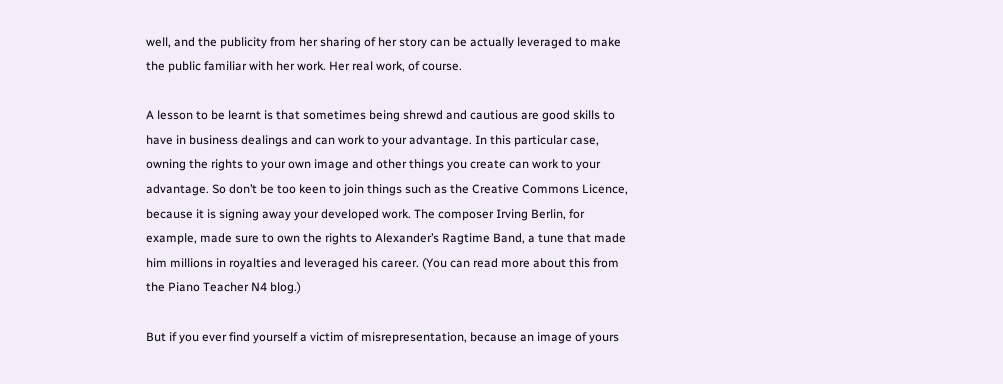well, and the publicity from her sharing of her story can be actually leveraged to make the public familiar with her work. Her real work, of course.

A lesson to be learnt is that sometimes being shrewd and cautious are good skills to have in business dealings and can work to your advantage. In this particular case, owning the rights to your own image and other things you create can work to your advantage. So don’t be too keen to join things such as the Creative Commons Licence, because it is signing away your developed work. The composer Irving Berlin, for example, made sure to own the rights to Alexander’s Ragtime Band, a tune that made him millions in royalties and leveraged his career. (You can read more about this from the Piano Teacher N4 blog.)

But if you ever find yourself a victim of misrepresentation, because an image of yours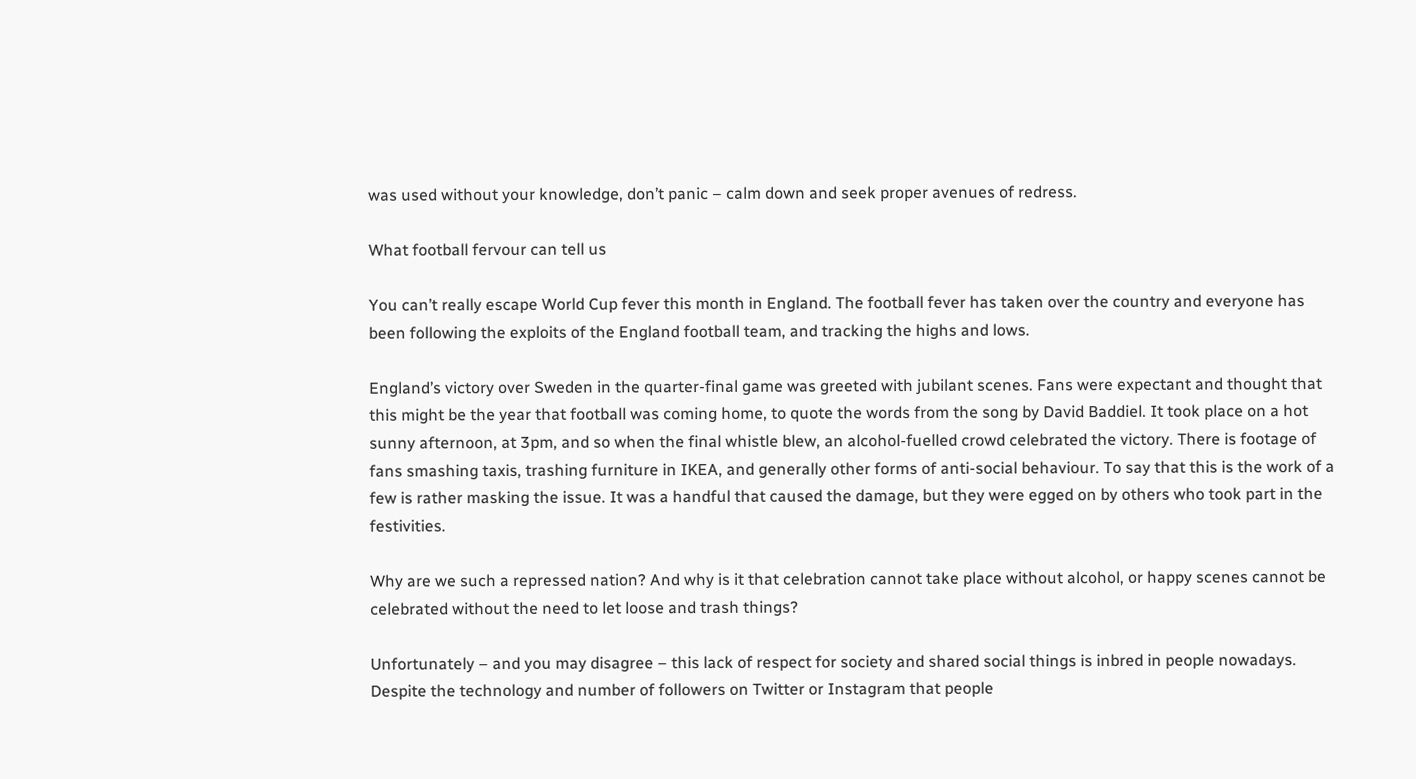was used without your knowledge, don’t panic – calm down and seek proper avenues of redress.

What football fervour can tell us

You can’t really escape World Cup fever this month in England. The football fever has taken over the country and everyone has been following the exploits of the England football team, and tracking the highs and lows.

England’s victory over Sweden in the quarter-final game was greeted with jubilant scenes. Fans were expectant and thought that this might be the year that football was coming home, to quote the words from the song by David Baddiel. It took place on a hot sunny afternoon, at 3pm, and so when the final whistle blew, an alcohol-fuelled crowd celebrated the victory. There is footage of fans smashing taxis, trashing furniture in IKEA, and generally other forms of anti-social behaviour. To say that this is the work of a few is rather masking the issue. It was a handful that caused the damage, but they were egged on by others who took part in the festivities.

Why are we such a repressed nation? And why is it that celebration cannot take place without alcohol, or happy scenes cannot be celebrated without the need to let loose and trash things?

Unfortunately – and you may disagree – this lack of respect for society and shared social things is inbred in people nowadays. Despite the technology and number of followers on Twitter or Instagram that people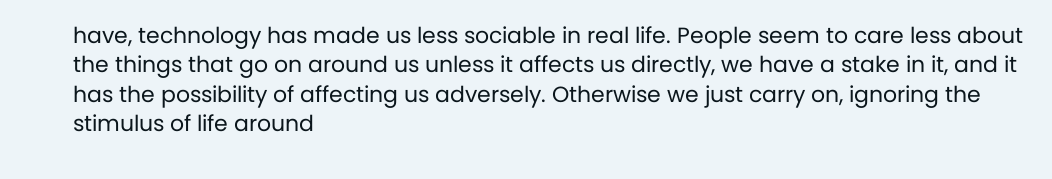have, technology has made us less sociable in real life. People seem to care less about the things that go on around us unless it affects us directly, we have a stake in it, and it has the possibility of affecting us adversely. Otherwise we just carry on, ignoring the stimulus of life around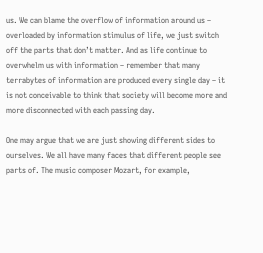us. We can blame the overflow of information around us – overloaded by information stimulus of life, we just switch off the parts that don’t matter. And as life continue to overwhelm us with information – remember that many terrabytes of information are produced every single day – it is not conceivable to think that society will become more and more disconnected with each passing day.

One may argue that we are just showing different sides to ourselves. We all have many faces that different people see parts of. The music composer Mozart, for example,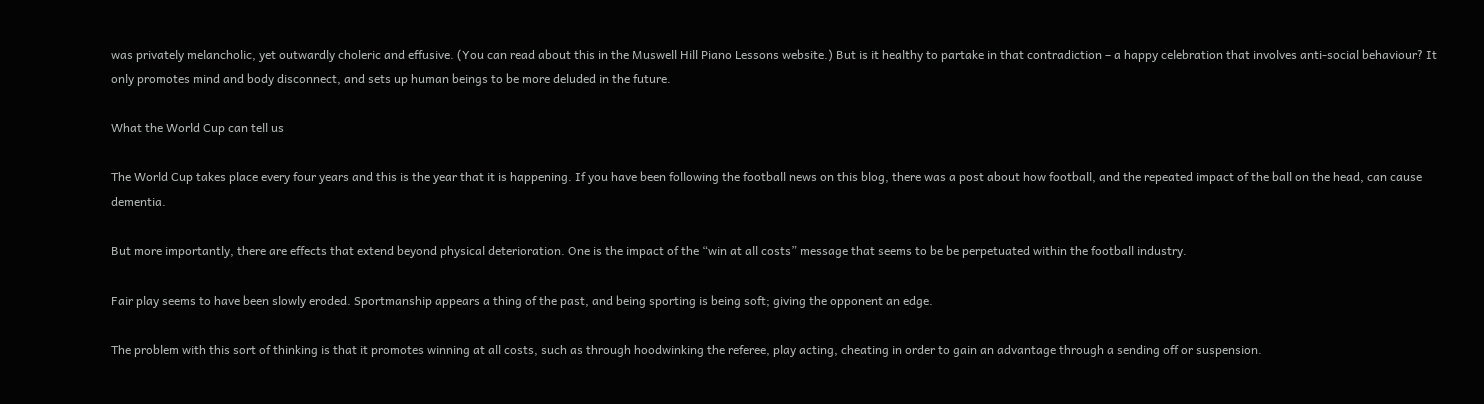was privately melancholic, yet outwardly choleric and effusive. (You can read about this in the Muswell Hill Piano Lessons website.) But is it healthy to partake in that contradiction – a happy celebration that involves anti-social behaviour? It only promotes mind and body disconnect, and sets up human beings to be more deluded in the future.

What the World Cup can tell us

The World Cup takes place every four years and this is the year that it is happening. If you have been following the football news on this blog, there was a post about how football, and the repeated impact of the ball on the head, can cause dementia.

But more importantly, there are effects that extend beyond physical deterioration. One is the impact of the “win at all costs” message that seems to be be perpetuated within the football industry.

Fair play seems to have been slowly eroded. Sportmanship appears a thing of the past, and being sporting is being soft; giving the opponent an edge.

The problem with this sort of thinking is that it promotes winning at all costs, such as through hoodwinking the referee, play acting, cheating in order to gain an advantage through a sending off or suspension.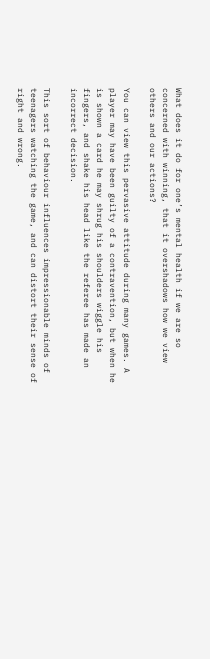What does it do for one’s mental health if we are so concerned with winning, that it overshadows how we view others and our actions?

You can view this pervasive attitude during many games. A player may have been guilty of a contravention, but when he is shown a card he may shrug his shoulders wiggle his fingers, and shake his head like the referee has made an incorrect decision.

This sort of behaviour influences impressionable minds of teenagers watching the game, and can distort their sense of right and wrong.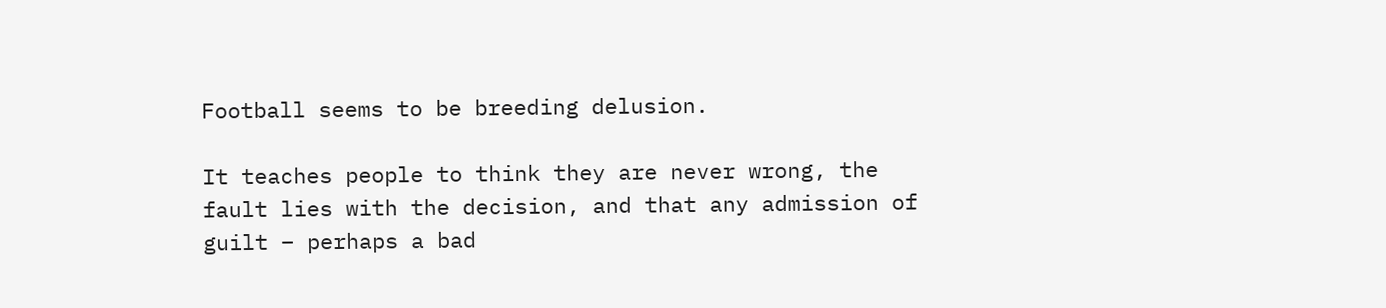Football seems to be breeding delusion.

It teaches people to think they are never wrong, the fault lies with the decision, and that any admission of guilt – perhaps a bad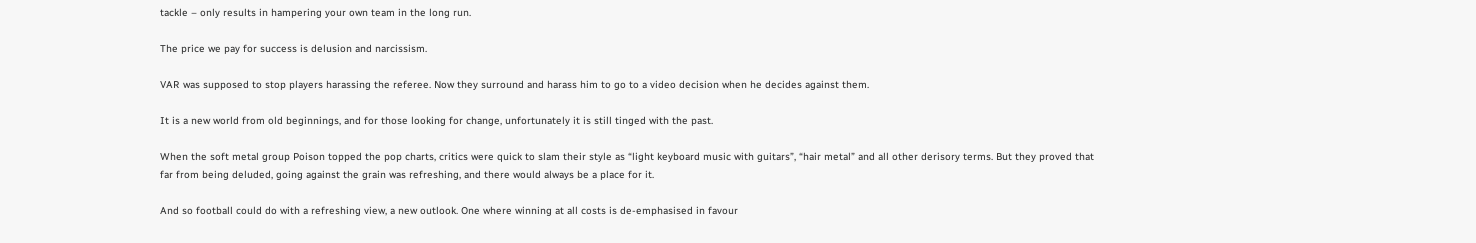tackle – only results in hampering your own team in the long run.

The price we pay for success is delusion and narcissism.

VAR was supposed to stop players harassing the referee. Now they surround and harass him to go to a video decision when he decides against them.

It is a new world from old beginnings, and for those looking for change, unfortunately it is still tinged with the past.

When the soft metal group Poison topped the pop charts, critics were quick to slam their style as “light keyboard music with guitars”, “hair metal” and all other derisory terms. But they proved that far from being deluded, going against the grain was refreshing, and there would always be a place for it.

And so football could do with a refreshing view, a new outlook. One where winning at all costs is de-emphasised in favour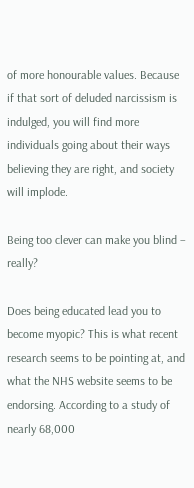of more honourable values. Because if that sort of deluded narcissism is indulged, you will find more individuals going about their ways believing they are right, and society will implode.

Being too clever can make you blind – really?

Does being educated lead you to become myopic? This is what recent research seems to be pointing at, and what the NHS website seems to be endorsing. According to a study of nearly 68,000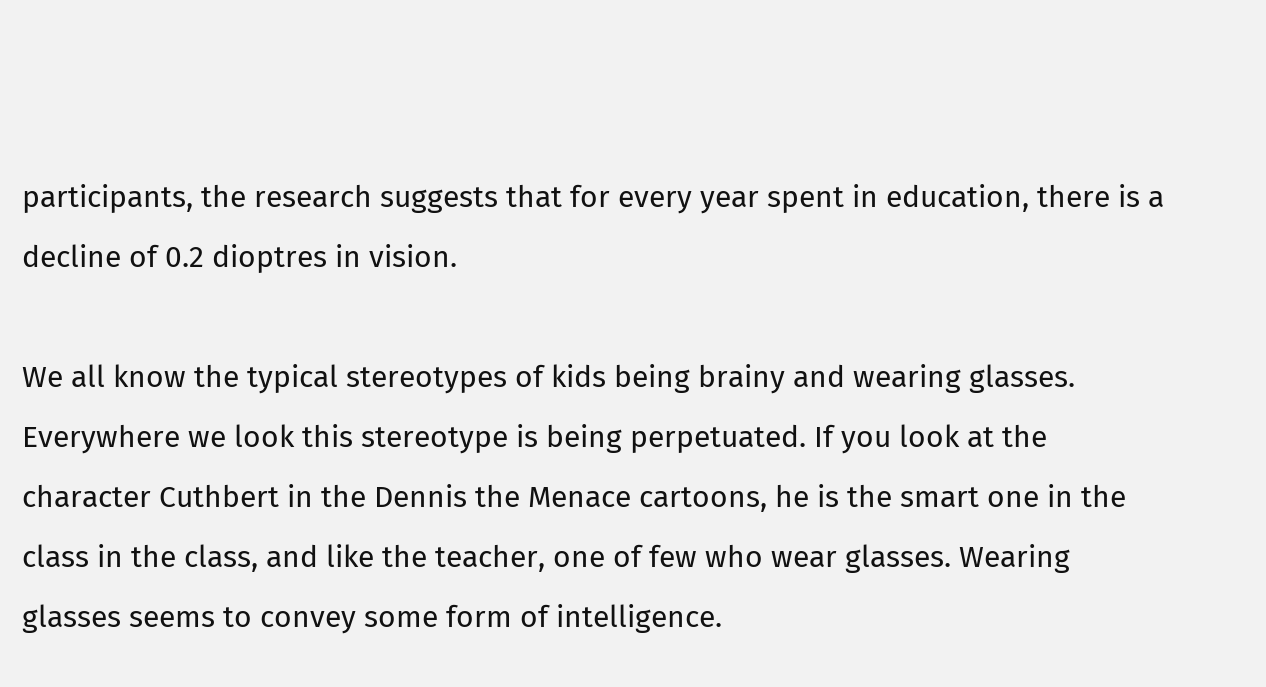participants, the research suggests that for every year spent in education, there is a decline of 0.2 dioptres in vision.

We all know the typical stereotypes of kids being brainy and wearing glasses. Everywhere we look this stereotype is being perpetuated. If you look at the character Cuthbert in the Dennis the Menace cartoons, he is the smart one in the class in the class, and like the teacher, one of few who wear glasses. Wearing glasses seems to convey some form of intelligence.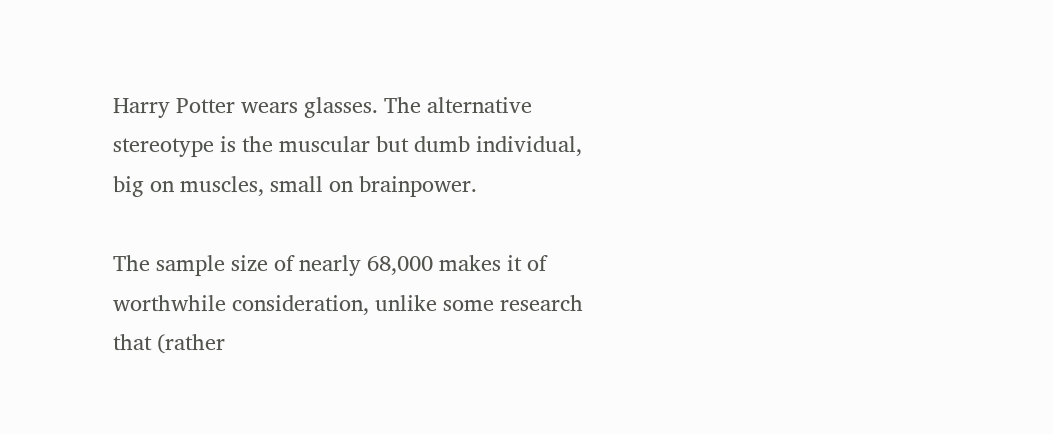Harry Potter wears glasses. The alternative stereotype is the muscular but dumb individual, big on muscles, small on brainpower.

The sample size of nearly 68,000 makes it of worthwhile consideration, unlike some research that (rather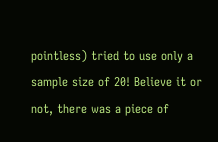pointless) tried to use only a sample size of 20! Believe it or not, there was a piece of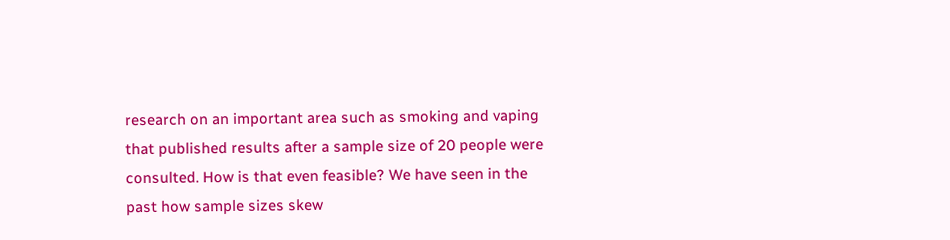research on an important area such as smoking and vaping that published results after a sample size of 20 people were consulted. How is that even feasible? We have seen in the past how sample sizes skew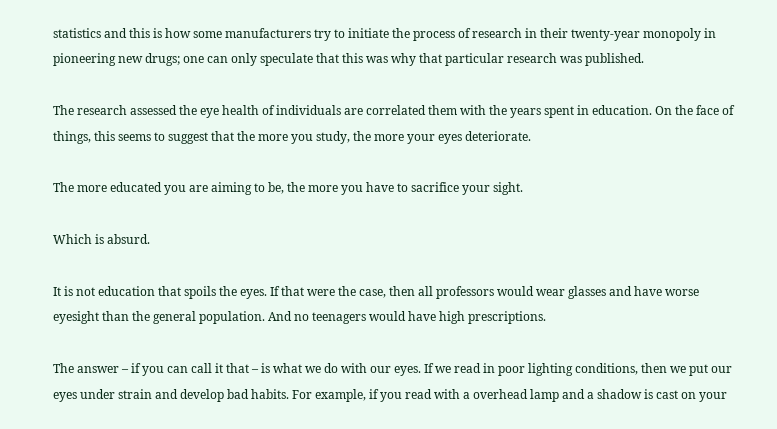statistics and this is how some manufacturers try to initiate the process of research in their twenty-year monopoly in pioneering new drugs; one can only speculate that this was why that particular research was published.

The research assessed the eye health of individuals are correlated them with the years spent in education. On the face of things, this seems to suggest that the more you study, the more your eyes deteriorate.

The more educated you are aiming to be, the more you have to sacrifice your sight.

Which is absurd.

It is not education that spoils the eyes. If that were the case, then all professors would wear glasses and have worse eyesight than the general population. And no teenagers would have high prescriptions.

The answer – if you can call it that – is what we do with our eyes. If we read in poor lighting conditions, then we put our eyes under strain and develop bad habits. For example, if you read with a overhead lamp and a shadow is cast on your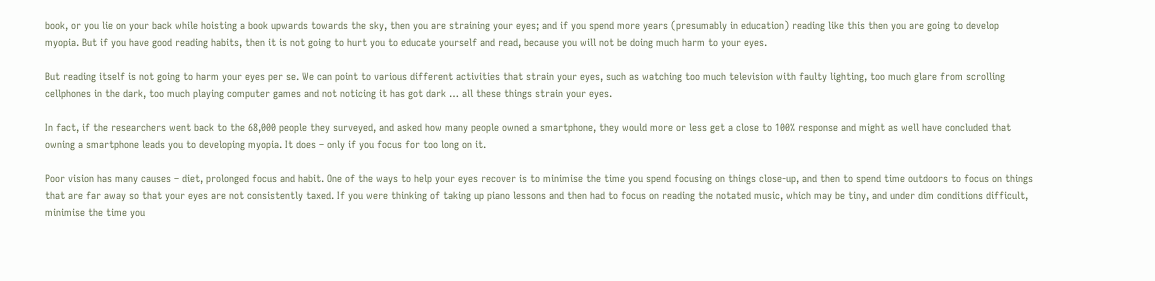book, or you lie on your back while hoisting a book upwards towards the sky, then you are straining your eyes; and if you spend more years (presumably in education) reading like this then you are going to develop myopia. But if you have good reading habits, then it is not going to hurt you to educate yourself and read, because you will not be doing much harm to your eyes.

But reading itself is not going to harm your eyes per se. We can point to various different activities that strain your eyes, such as watching too much television with faulty lighting, too much glare from scrolling cellphones in the dark, too much playing computer games and not noticing it has got dark … all these things strain your eyes.

In fact, if the researchers went back to the 68,000 people they surveyed, and asked how many people owned a smartphone, they would more or less get a close to 100% response and might as well have concluded that owning a smartphone leads you to developing myopia. It does – only if you focus for too long on it.

Poor vision has many causes – diet, prolonged focus and habit. One of the ways to help your eyes recover is to minimise the time you spend focusing on things close-up, and then to spend time outdoors to focus on things that are far away so that your eyes are not consistently taxed. If you were thinking of taking up piano lessons and then had to focus on reading the notated music, which may be tiny, and under dim conditions difficult, minimise the time you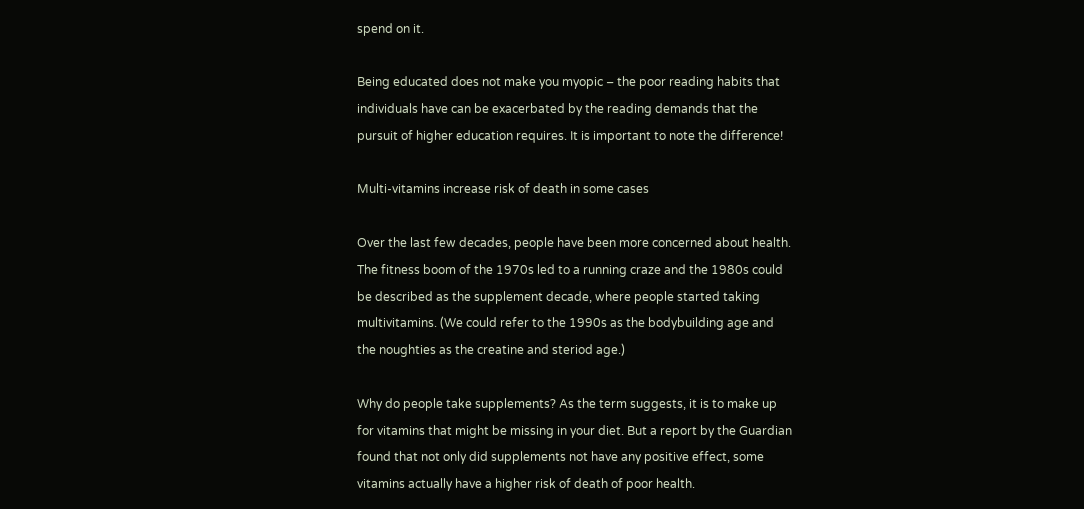spend on it.

Being educated does not make you myopic – the poor reading habits that individuals have can be exacerbated by the reading demands that the pursuit of higher education requires. It is important to note the difference!

Multi-vitamins increase risk of death in some cases

Over the last few decades, people have been more concerned about health. The fitness boom of the 1970s led to a running craze and the 1980s could be described as the supplement decade, where people started taking multivitamins. (We could refer to the 1990s as the bodybuilding age and the noughties as the creatine and steriod age.)

Why do people take supplements? As the term suggests, it is to make up for vitamins that might be missing in your diet. But a report by the Guardian found that not only did supplements not have any positive effect, some vitamins actually have a higher risk of death of poor health.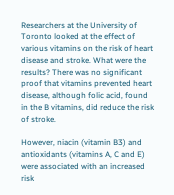Researchers at the University of Toronto looked at the effect of various vitamins on the risk of heart disease and stroke. What were the results? There was no significant proof that vitamins prevented heart disease, although folic acid, found in the B vitamins, did reduce the risk of stroke.

However, niacin (vitamin B3) and antioxidants (vitamins A, C and E) were associated with an increased risk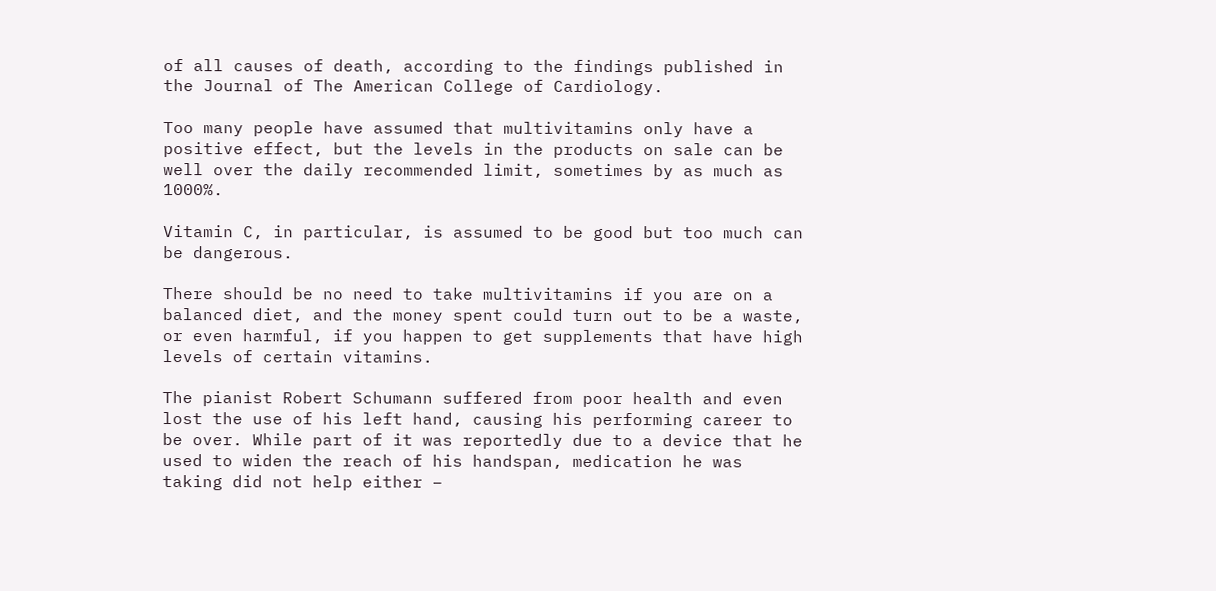of all causes of death, according to the findings published in the Journal of The American College of Cardiology.

Too many people have assumed that multivitamins only have a positive effect, but the levels in the products on sale can be well over the daily recommended limit, sometimes by as much as 1000%.

Vitamin C, in particular, is assumed to be good but too much can be dangerous.

There should be no need to take multivitamins if you are on a balanced diet, and the money spent could turn out to be a waste, or even harmful, if you happen to get supplements that have high levels of certain vitamins.

The pianist Robert Schumann suffered from poor health and even lost the use of his left hand, causing his performing career to be over. While part of it was reportedly due to a device that he used to widen the reach of his handspan, medication he was taking did not help either –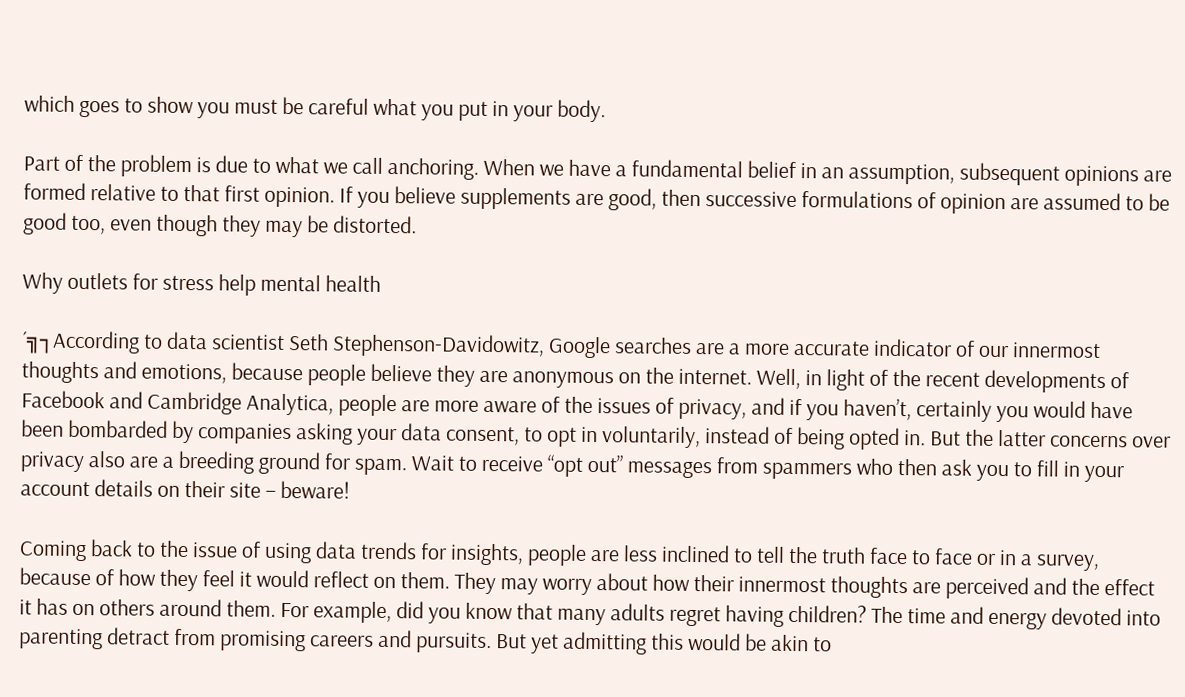which goes to show you must be careful what you put in your body.

Part of the problem is due to what we call anchoring. When we have a fundamental belief in an assumption, subsequent opinions are formed relative to that first opinion. If you believe supplements are good, then successive formulations of opinion are assumed to be good too, even though they may be distorted.

Why outlets for stress help mental health

´╗┐According to data scientist Seth Stephenson-Davidowitz, Google searches are a more accurate indicator of our innermost thoughts and emotions, because people believe they are anonymous on the internet. Well, in light of the recent developments of Facebook and Cambridge Analytica, people are more aware of the issues of privacy, and if you haven’t, certainly you would have been bombarded by companies asking your data consent, to opt in voluntarily, instead of being opted in. But the latter concerns over privacy also are a breeding ground for spam. Wait to receive “opt out” messages from spammers who then ask you to fill in your account details on their site – beware!

Coming back to the issue of using data trends for insights, people are less inclined to tell the truth face to face or in a survey, because of how they feel it would reflect on them. They may worry about how their innermost thoughts are perceived and the effect it has on others around them. For example, did you know that many adults regret having children? The time and energy devoted into parenting detract from promising careers and pursuits. But yet admitting this would be akin to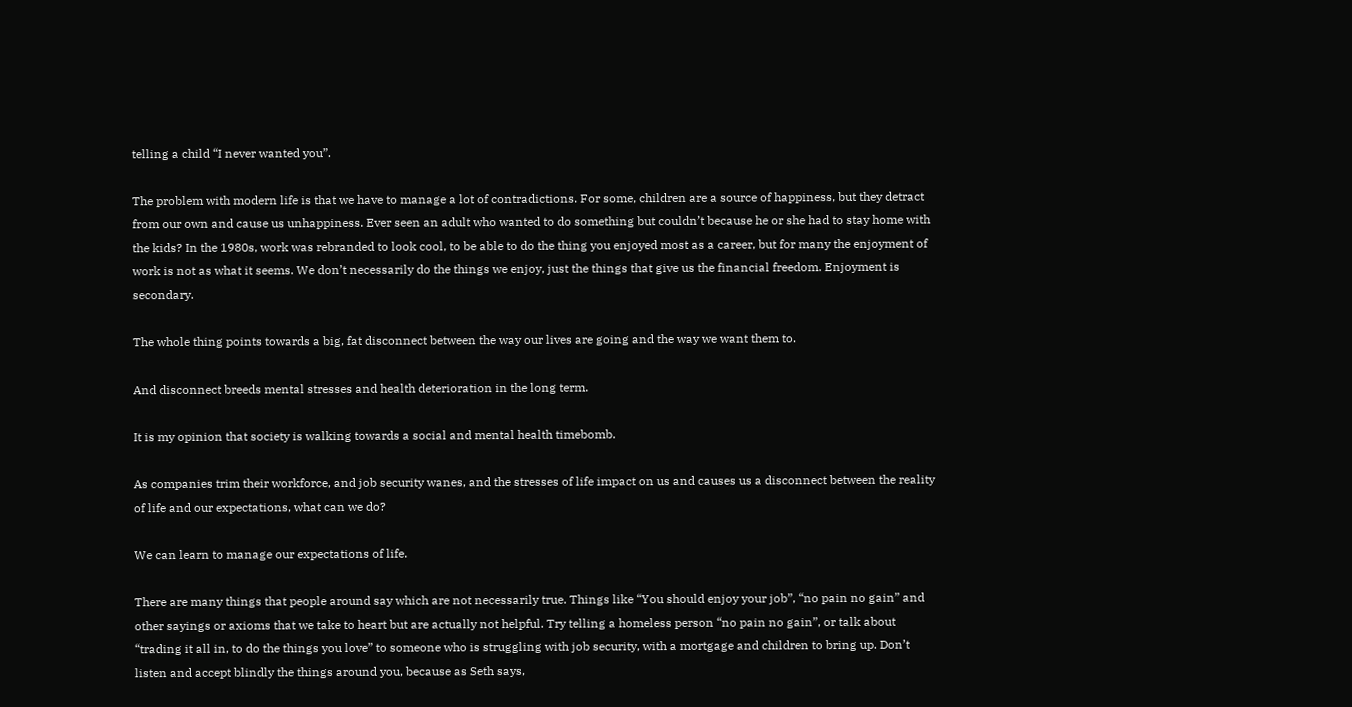telling a child “I never wanted you”.

The problem with modern life is that we have to manage a lot of contradictions. For some, children are a source of happiness, but they detract from our own and cause us unhappiness. Ever seen an adult who wanted to do something but couldn’t because he or she had to stay home with the kids? In the 1980s, work was rebranded to look cool, to be able to do the thing you enjoyed most as a career, but for many the enjoyment of work is not as what it seems. We don’t necessarily do the things we enjoy, just the things that give us the financial freedom. Enjoyment is secondary.

The whole thing points towards a big, fat disconnect between the way our lives are going and the way we want them to.

And disconnect breeds mental stresses and health deterioration in the long term.

It is my opinion that society is walking towards a social and mental health timebomb.

As companies trim their workforce, and job security wanes, and the stresses of life impact on us and causes us a disconnect between the reality of life and our expectations, what can we do?

We can learn to manage our expectations of life.

There are many things that people around say which are not necessarily true. Things like “You should enjoy your job”, “no pain no gain” and other sayings or axioms that we take to heart but are actually not helpful. Try telling a homeless person “no pain no gain”, or talk about “trading it all in, to do the things you love” to someone who is struggling with job security, with a mortgage and children to bring up. Don’t listen and accept blindly the things around you, because as Seth says,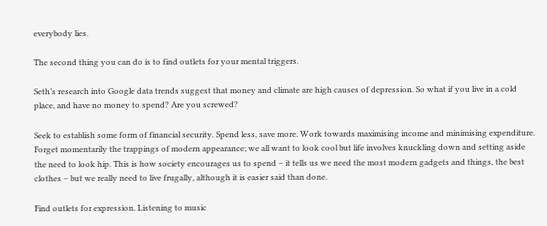everybody lies.

The second thing you can do is to find outlets for your mental triggers.

Seth’s research into Google data trends suggest that money and climate are high causes of depression. So what if you live in a cold place, and have no money to spend? Are you screwed?

Seek to establish some form of financial security. Spend less, save more. Work towards maximising income and minimising expenditure. Forget momentarily the trappings of modern appearance; we all want to look cool but life involves knuckling down and setting aside the need to look hip. This is how society encourages us to spend – it tells us we need the most modern gadgets and things, the best clothes – but we really need to live frugally, although it is easier said than done.

Find outlets for expression. Listening to music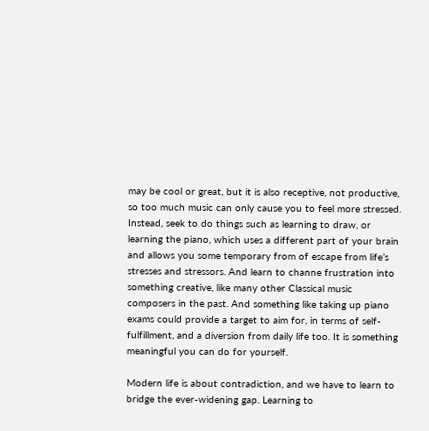may be cool or great, but it is also receptive, not productive, so too much music can only cause you to feel more stressed. Instead, seek to do things such as learning to draw, or learning the piano, which uses a different part of your brain and allows you some temporary from of escape from life’s stresses and stressors. And learn to channe frustration into something creative, like many other Classical music composers in the past. And something like taking up piano exams could provide a target to aim for, in terms of self-fulfillment, and a diversion from daily life too. It is something meaningful you can do for yourself.

Modern life is about contradiction, and we have to learn to bridge the ever-widening gap. Learning to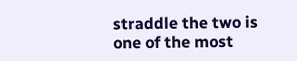straddle the two is one of the most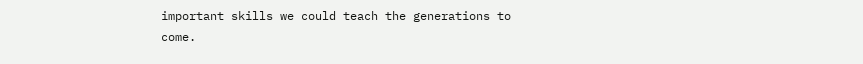important skills we could teach the generations to come.